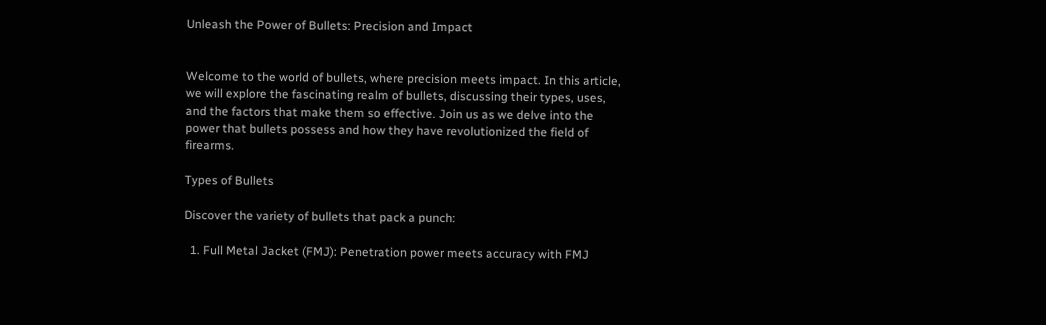Unleash the Power of Bullets: Precision and Impact


Welcome to the world of bullets, where precision meets impact. In this article, we will explore the fascinating realm of bullets, discussing their types, uses, and the factors that make them so effective. Join us as we delve into the power that bullets possess and how they have revolutionized the field of firearms.

Types of Bullets

Discover the variety of bullets that pack a punch:

  1. Full Metal Jacket (FMJ): Penetration power meets accuracy with FMJ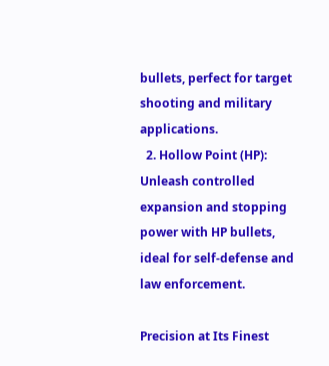bullets, perfect for target shooting and military applications.
  2. Hollow Point (HP): Unleash controlled expansion and stopping power with HP bullets, ideal for self-defense and law enforcement.

Precision at Its Finest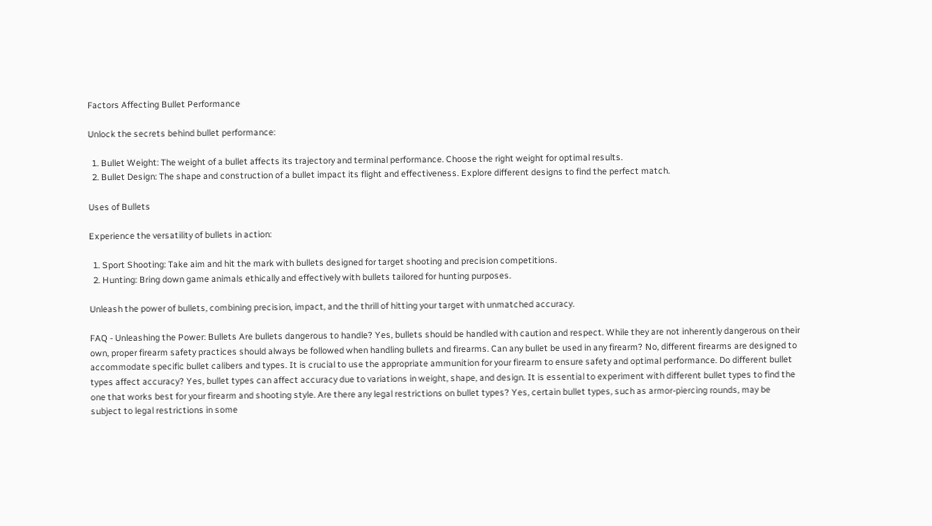Factors Affecting Bullet Performance

Unlock the secrets behind bullet performance:

  1. Bullet Weight: The weight of a bullet affects its trajectory and terminal performance. Choose the right weight for optimal results.
  2. Bullet Design: The shape and construction of a bullet impact its flight and effectiveness. Explore different designs to find the perfect match.

Uses of Bullets

Experience the versatility of bullets in action:

  1. Sport Shooting: Take aim and hit the mark with bullets designed for target shooting and precision competitions.
  2. Hunting: Bring down game animals ethically and effectively with bullets tailored for hunting purposes.

Unleash the power of bullets, combining precision, impact, and the thrill of hitting your target with unmatched accuracy.

FAQ - Unleashing the Power: Bullets Are bullets dangerous to handle? Yes, bullets should be handled with caution and respect. While they are not inherently dangerous on their own, proper firearm safety practices should always be followed when handling bullets and firearms. Can any bullet be used in any firearm? No, different firearms are designed to accommodate specific bullet calibers and types. It is crucial to use the appropriate ammunition for your firearm to ensure safety and optimal performance. Do different bullet types affect accuracy? Yes, bullet types can affect accuracy due to variations in weight, shape, and design. It is essential to experiment with different bullet types to find the one that works best for your firearm and shooting style. Are there any legal restrictions on bullet types? Yes, certain bullet types, such as armor-piercing rounds, may be subject to legal restrictions in some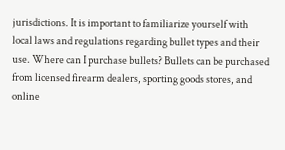jurisdictions. It is important to familiarize yourself with local laws and regulations regarding bullet types and their use. Where can I purchase bullets? Bullets can be purchased from licensed firearm dealers, sporting goods stores, and online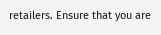retailers. Ensure that you are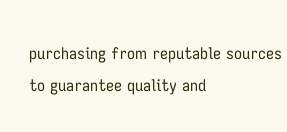purchasing from reputable sources to guarantee quality and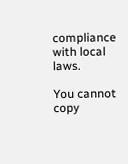compliance with local laws.

You cannot copy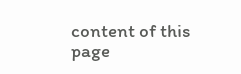content of this page